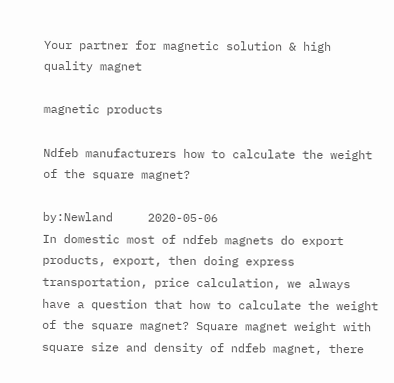Your partner for magnetic solution & high quality magnet

magnetic products

Ndfeb manufacturers how to calculate the weight of the square magnet?

by:Newland     2020-05-06
In domestic most of ndfeb magnets do export products, export, then doing express transportation, price calculation, we always have a question that how to calculate the weight of the square magnet? Square magnet weight with square size and density of ndfeb magnet, there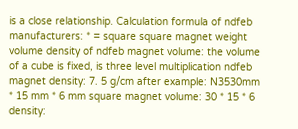is a close relationship. Calculation formula of ndfeb manufacturers: * = square square magnet weight volume density of ndfeb magnet volume: the volume of a cube is fixed, is three level multiplication ndfeb magnet density: 7. 5 g/cm after example: N3530mm * 15 mm * 6 mm square magnet volume: 30 * 15 * 6 density: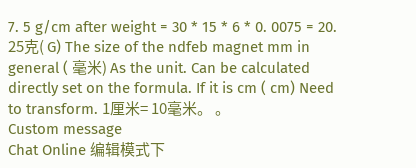7. 5 g/cm after weight = 30 * 15 * 6 * 0. 0075 = 20. 25克( G) The size of the ndfeb magnet mm in general ( 毫米) As the unit. Can be calculated directly set on the formula. If it is cm ( cm) Need to transform. 1厘米= 10毫米。 。
Custom message
Chat Online 编辑模式下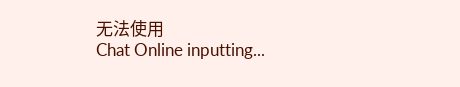无法使用
Chat Online inputting...